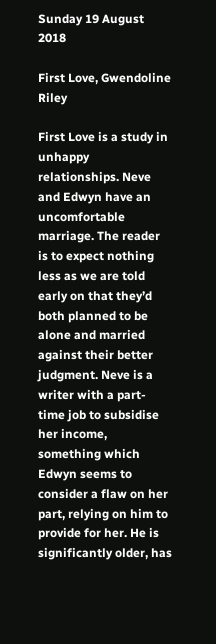Sunday 19 August 2018

First Love, Gwendoline Riley

First Love is a study in unhappy relationships. Neve and Edwyn have an uncomfortable marriage. The reader is to expect nothing less as we are told early on that they’d both planned to be alone and married against their better judgment. Neve is a writer with a part-time job to subsidise her income, something which Edwyn seems to consider a flaw on her part, relying on him to provide for her. He is significantly older, has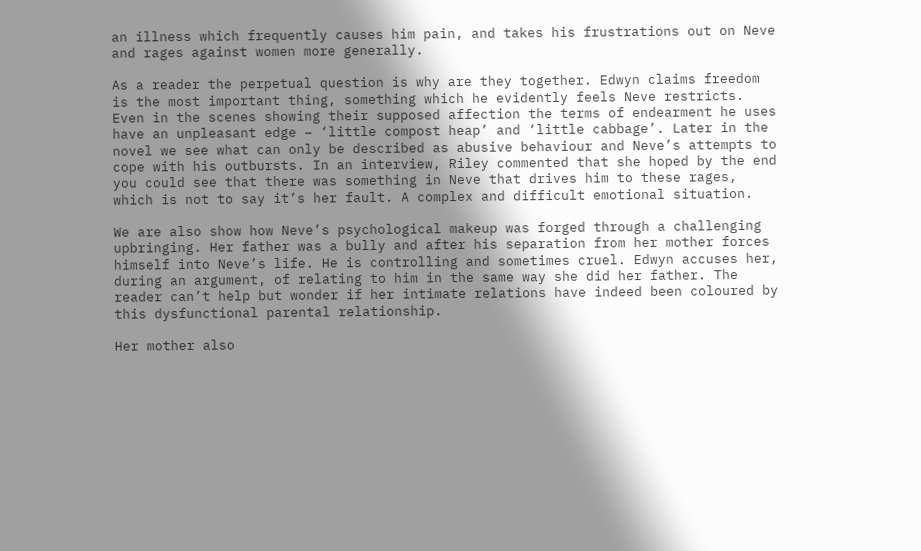an illness which frequently causes him pain, and takes his frustrations out on Neve and rages against women more generally.

As a reader the perpetual question is why are they together. Edwyn claims freedom is the most important thing, something which he evidently feels Neve restricts. Even in the scenes showing their supposed affection the terms of endearment he uses have an unpleasant edge – ‘little compost heap’ and ‘little cabbage’. Later in the novel we see what can only be described as abusive behaviour and Neve’s attempts to cope with his outbursts. In an interview, Riley commented that she hoped by the end you could see that there was something in Neve that drives him to these rages, which is not to say it’s her fault. A complex and difficult emotional situation.

We are also show how Neve’s psychological makeup was forged through a challenging upbringing. Her father was a bully and after his separation from her mother forces himself into Neve’s life. He is controlling and sometimes cruel. Edwyn accuses her, during an argument, of relating to him in the same way she did her father. The reader can’t help but wonder if her intimate relations have indeed been coloured by this dysfunctional parental relationship.

Her mother also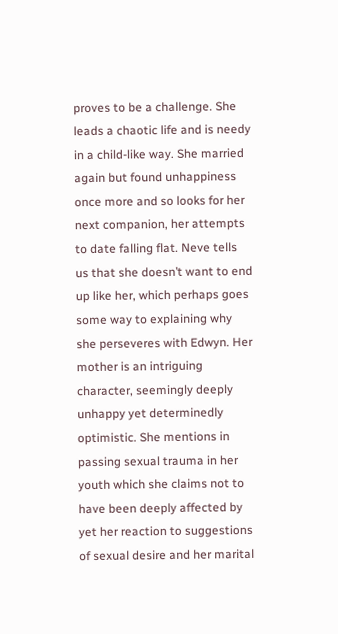proves to be a challenge. She leads a chaotic life and is needy in a child-like way. She married again but found unhappiness once more and so looks for her next companion, her attempts to date falling flat. Neve tells us that she doesn’t want to end up like her, which perhaps goes some way to explaining why she perseveres with Edwyn. Her mother is an intriguing character, seemingly deeply unhappy yet determinedly optimistic. She mentions in passing sexual trauma in her youth which she claims not to have been deeply affected by yet her reaction to suggestions of sexual desire and her marital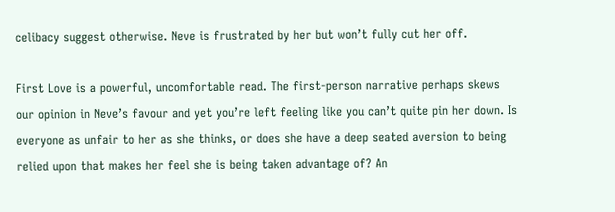celibacy suggest otherwise. Neve is frustrated by her but won’t fully cut her off.

First Love is a powerful, uncomfortable read. The first-person narrative perhaps skews our opinion in Neve’s favour and yet you’re left feeling like you can’t quite pin her down. Is everyone as unfair to her as she thinks, or does she have a deep seated aversion to being relied upon that makes her feel she is being taken advantage of? An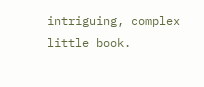intriguing, complex little book.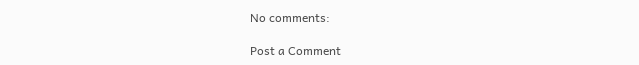No comments:

Post a Comment